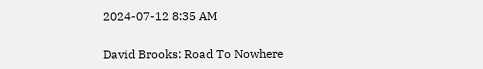2024-07-12 8:35 AM

David Brooks: Road To Nowhere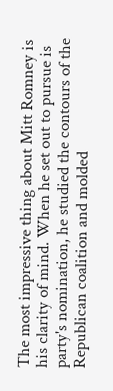The most impressive thing about Mitt Romney is his clarity of mind. When he set out to pursue is party's nomination, he studied the contours of the Republican coalition and molded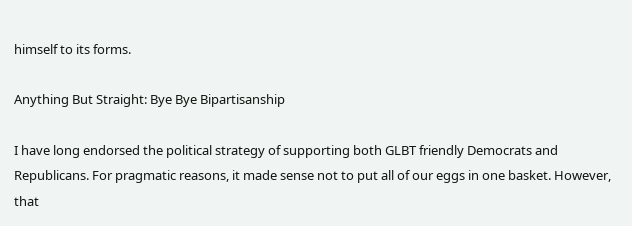himself to its forms.

Anything But Straight: Bye Bye Bipartisanship

I have long endorsed the political strategy of supporting both GLBT friendly Democrats and Republicans. For pragmatic reasons, it made sense not to put all of our eggs in one basket. However, that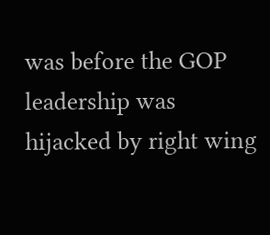was before the GOP leadership was hijacked by right wing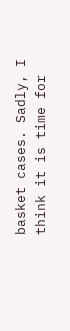basket cases. Sadly, I think it is time for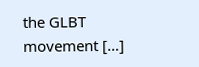the GLBT movement […]